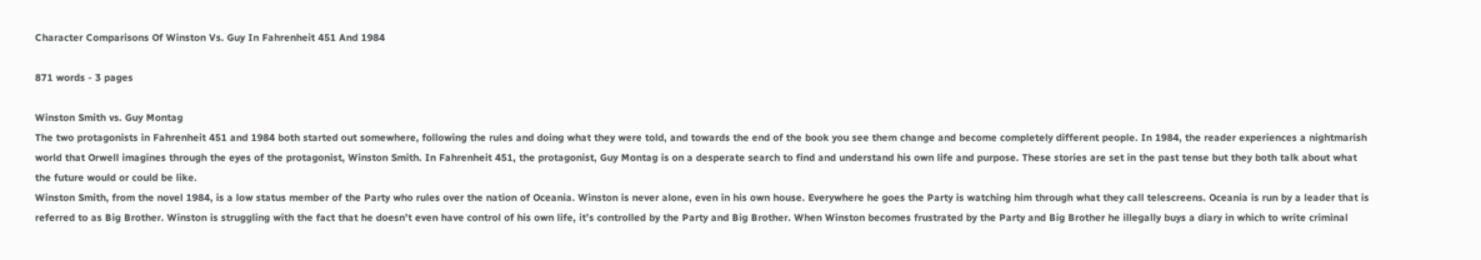Character Comparisons Of Winston Vs. Guy In Fahrenheit 451 And 1984

871 words - 3 pages

Winston Smith vs. Guy Montag
The two protagonists in Fahrenheit 451 and 1984 both started out somewhere, following the rules and doing what they were told, and towards the end of the book you see them change and become completely different people. In 1984, the reader experiences a nightmarish world that Orwell imagines through the eyes of the protagonist, Winston Smith. In Fahrenheit 451, the protagonist, Guy Montag is on a desperate search to find and understand his own life and purpose. These stories are set in the past tense but they both talk about what the future would or could be like.
Winston Smith, from the novel 1984, is a low status member of the Party who rules over the nation of Oceania. Winston is never alone, even in his own house. Everywhere he goes the Party is watching him through what they call telescreens. Oceania is run by a leader that is referred to as Big Brother. Winston is struggling with the fact that he doesn’t even have control of his own life, it’s controlled by the Party and Big Brother. When Winston becomes frustrated by the Party and Big Brother he illegally buys a diary in which to write criminal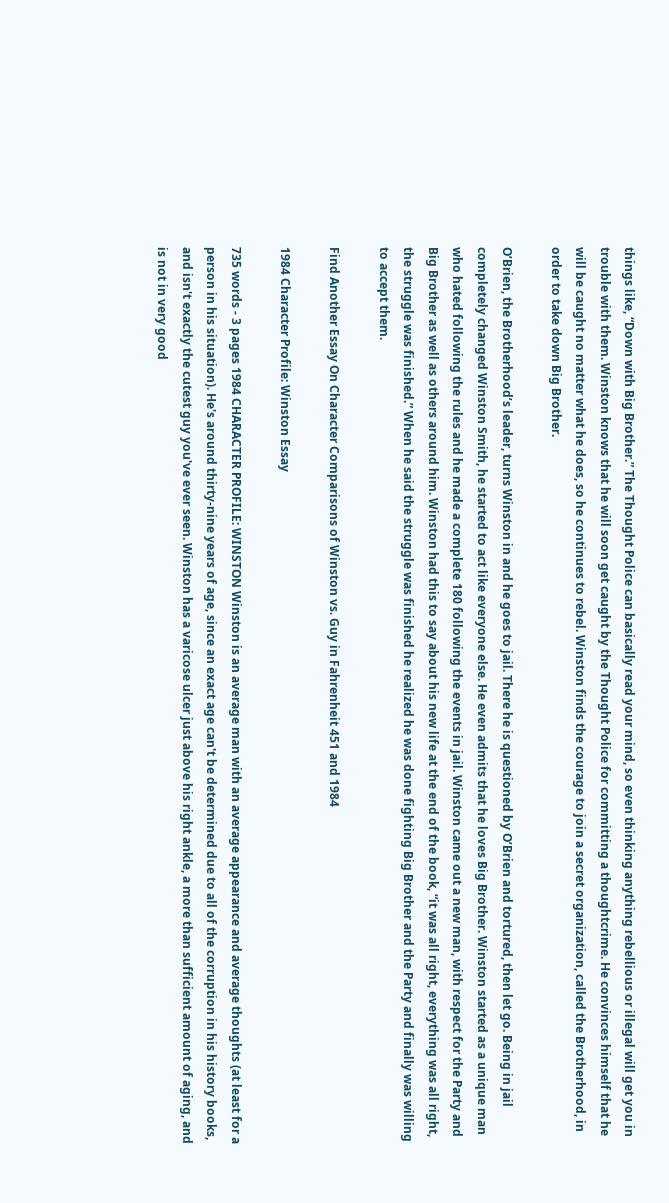things like, “Down with Big Brother.” The Thought Police can basically read your mind, so even thinking anything rebellious or illegal will get you in trouble with them. Winston knows that he will soon get caught by the Thought Police for committing a thoughtcrime. He convinces himself that he will be caught no matter what he does, so he continues to rebel. Winston finds the courage to join a secret organization, called the Brotherhood, in order to take down Big Brother.

O’Brien, the Brotherhood’s leader, turns Winston in and he goes to jail. There he is questioned by O’Brien and tortured, then let go. Being in jail completely changed Winston Smith, he started to act like everyone else. He even admits that he loves Big Brother. Winston started as a unique man who hated following the rules and he made a complete 180 following the events in jail. Winston came out a new man, with respect for the Party and Big Brother as well as others around him. Winston had this to say about his new life at the end of the book, “it was all right, everything was all right, the struggle was finished.” When he said the struggle was finished he realized he was done fighting Big Brother and the Party and finally was willing to accept them.

Find Another Essay On Character Comparisons of Winston vs. Guy in Fahrenheit 451 and 1984

1984 Character Profile: Winston Essay

735 words - 3 pages 1984 CHARACTER PROFILE: WINSTON Winston is an average man with an average appearance and average thoughts (at least for a person in his situation). He's around thirty-nine years of age, since an exact age can't be determined due to all of the corruption in his history books, and isn't exactly the cutest guy you've ever seen. Winston has a varicose ulcer just above his right ankle, a more than sufficient amount of aging, and is not in very good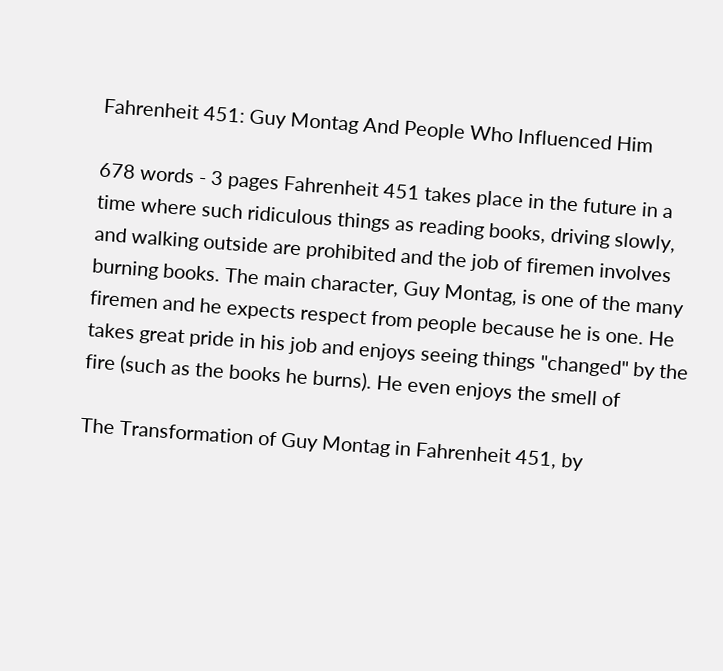Fahrenheit 451: Guy Montag And People Who Influenced Him

678 words - 3 pages Fahrenheit 451 takes place in the future in a time where such ridiculous things as reading books, driving slowly, and walking outside are prohibited and the job of firemen involves burning books. The main character, Guy Montag, is one of the many firemen and he expects respect from people because he is one. He takes great pride in his job and enjoys seeing things "changed" by the fire (such as the books he burns). He even enjoys the smell of

The Transformation of Guy Montag in Fahrenheit 451, by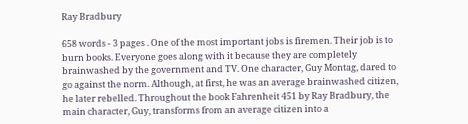Ray Bradbury

658 words - 3 pages . One of the most important jobs is firemen. Their job is to burn books. Everyone goes along with it because they are completely brainwashed by the government and TV. One character, Guy Montag, dared to go against the norm. Although, at first, he was an average brainwashed citizen, he later rebelled. Throughout the book Fahrenheit 451 by Ray Bradbury, the main character, Guy, transforms from an average citizen into a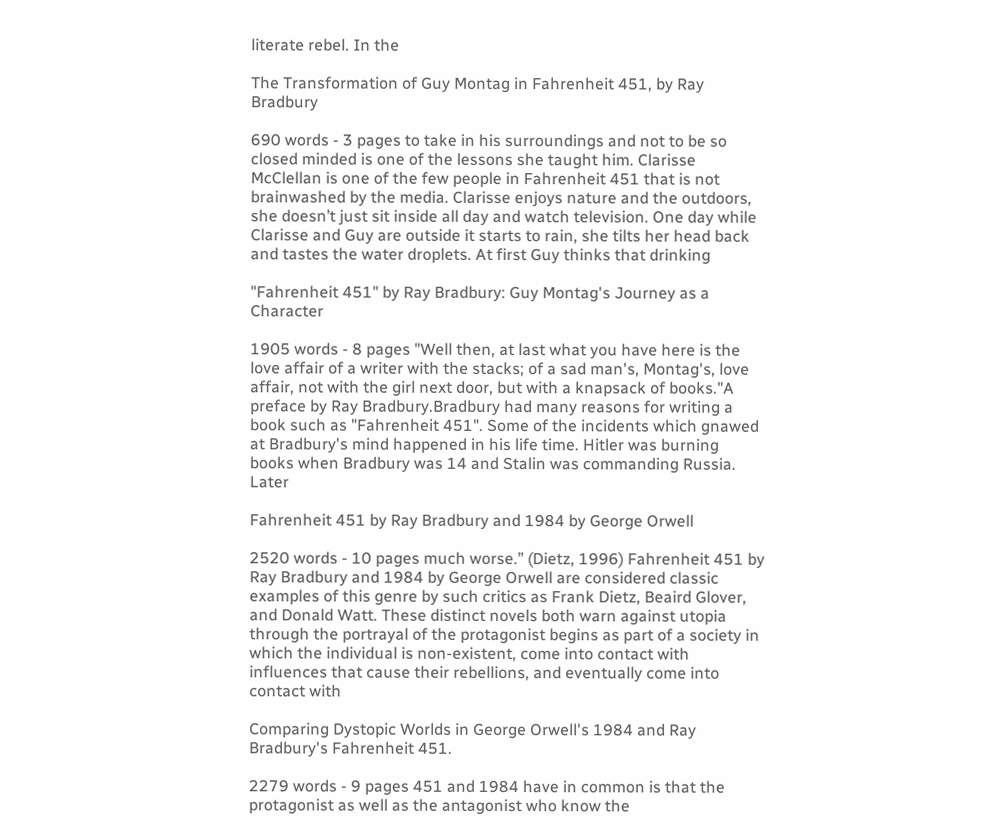literate rebel. In the

The Transformation of Guy Montag in Fahrenheit 451, by Ray Bradbury

690 words - 3 pages to take in his surroundings and not to be so closed minded is one of the lessons she taught him. Clarisse McClellan is one of the few people in Fahrenheit 451 that is not brainwashed by the media. Clarisse enjoys nature and the outdoors, she doesn’t just sit inside all day and watch television. One day while Clarisse and Guy are outside it starts to rain, she tilts her head back and tastes the water droplets. At first Guy thinks that drinking

"Fahrenheit 451" by Ray Bradbury: Guy Montag's Journey as a Character

1905 words - 8 pages "Well then, at last what you have here is the love affair of a writer with the stacks; of a sad man's, Montag's, love affair, not with the girl next door, but with a knapsack of books."A preface by Ray Bradbury.Bradbury had many reasons for writing a book such as "Fahrenheit 451". Some of the incidents which gnawed at Bradbury's mind happened in his life time. Hitler was burning books when Bradbury was 14 and Stalin was commanding Russia. Later

Fahrenheit 451 by Ray Bradbury and 1984 by George Orwell

2520 words - 10 pages much worse.” (Dietz, 1996) Fahrenheit 451 by Ray Bradbury and 1984 by George Orwell are considered classic examples of this genre by such critics as Frank Dietz, Beaird Glover, and Donald Watt. These distinct novels both warn against utopia through the portrayal of the protagonist begins as part of a society in which the individual is non-existent, come into contact with influences that cause their rebellions, and eventually come into contact with

Comparing Dystopic Worlds in George Orwell's 1984 and Ray Bradbury's Fahrenheit 451.

2279 words - 9 pages 451 and 1984 have in common is that the protagonist as well as the antagonist who know the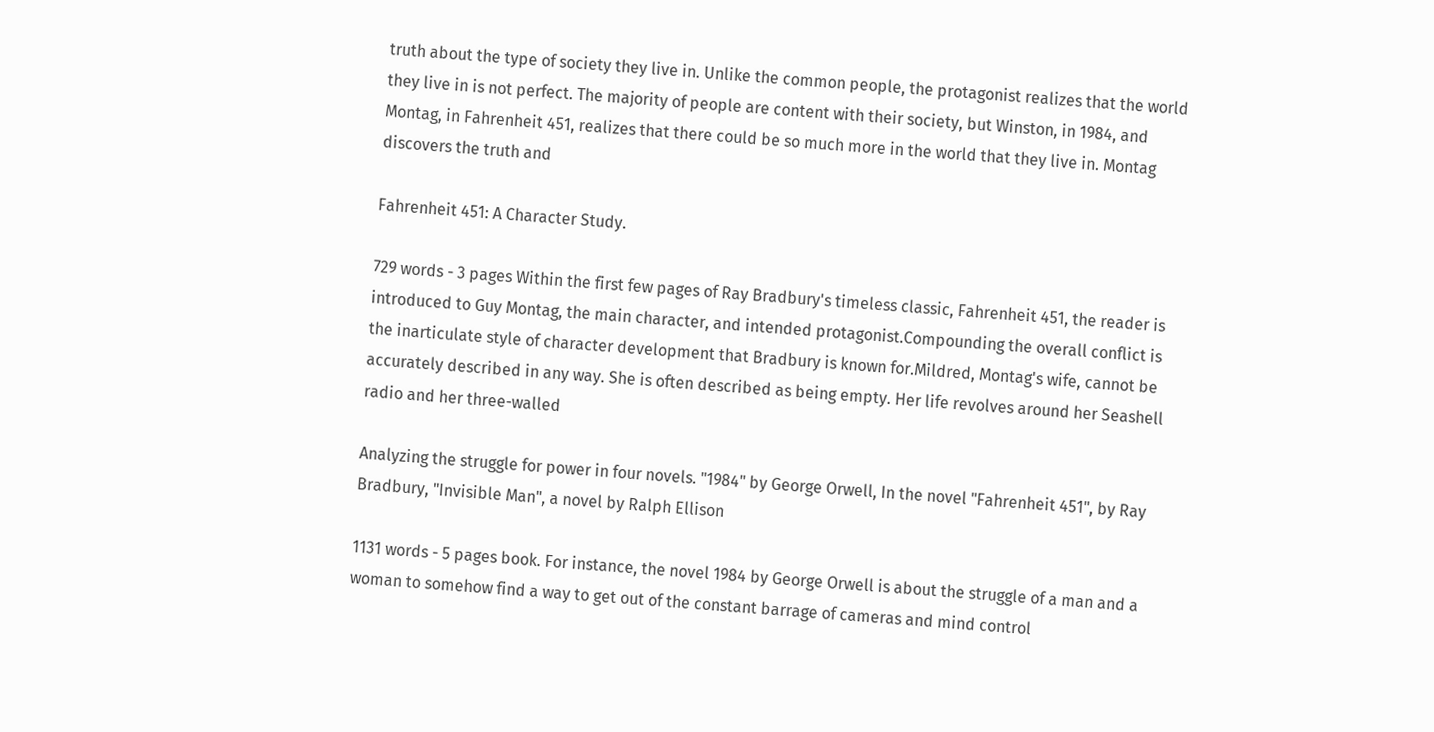truth about the type of society they live in. Unlike the common people, the protagonist realizes that the world they live in is not perfect. The majority of people are content with their society, but Winston, in 1984, and Montag, in Fahrenheit 451, realizes that there could be so much more in the world that they live in. Montag discovers the truth and

Fahrenheit 451: A Character Study.

729 words - 3 pages Within the first few pages of Ray Bradbury's timeless classic, Fahrenheit 451, the reader is introduced to Guy Montag, the main character, and intended protagonist.Compounding the overall conflict is the inarticulate style of character development that Bradbury is known for.Mildred, Montag's wife, cannot be accurately described in any way. She is often described as being empty. Her life revolves around her Seashell radio and her three-walled

Analyzing the struggle for power in four novels. "1984" by George Orwell, In the novel "Fahrenheit 451", by Ray Bradbury, "Invisible Man", a novel by Ralph Ellison

1131 words - 5 pages book. For instance, the novel 1984 by George Orwell is about the struggle of a man and a woman to somehow find a way to get out of the constant barrage of cameras and mind control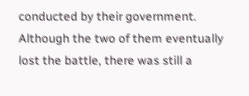conducted by their government. Although the two of them eventually lost the battle, there was still a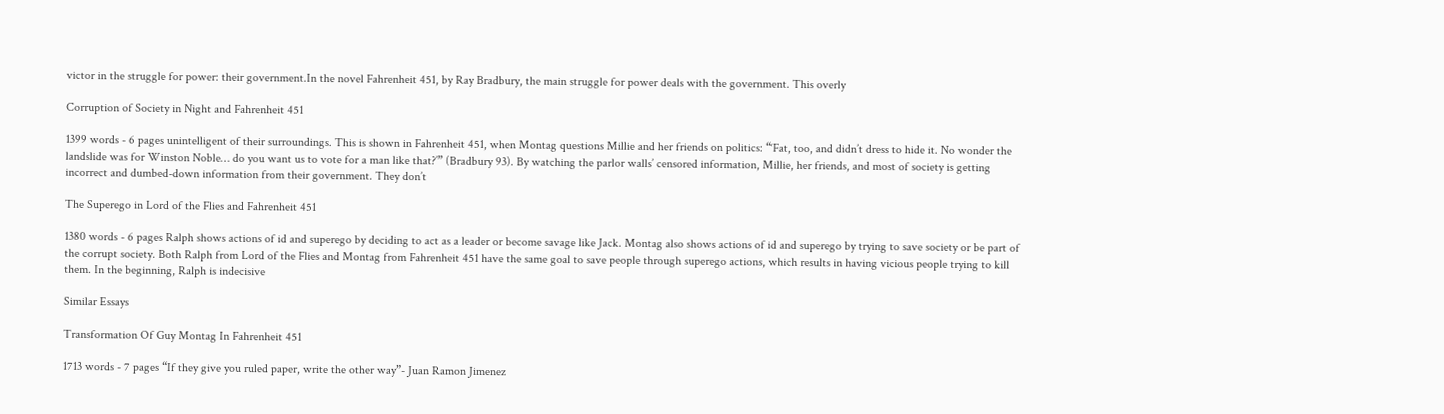victor in the struggle for power: their government.In the novel Fahrenheit 451, by Ray Bradbury, the main struggle for power deals with the government. This overly

Corruption of Society in Night and Fahrenheit 451

1399 words - 6 pages unintelligent of their surroundings. This is shown in Fahrenheit 451, when Montag questions Millie and her friends on politics: “‘Fat, too, and didn’t dress to hide it. No wonder the landslide was for Winston Noble… do you want us to vote for a man like that?’” (Bradbury 93). By watching the parlor walls’ censored information, Millie, her friends, and most of society is getting incorrect and dumbed-down information from their government. They don’t

The Superego in Lord of the Flies and Fahrenheit 451

1380 words - 6 pages Ralph shows actions of id and superego by deciding to act as a leader or become savage like Jack. Montag also shows actions of id and superego by trying to save society or be part of the corrupt society. Both Ralph from Lord of the Flies and Montag from Fahrenheit 451 have the same goal to save people through superego actions, which results in having vicious people trying to kill them. In the beginning, Ralph is indecisive

Similar Essays

Transformation Of Guy Montag In Fahrenheit 451

1713 words - 7 pages “If they give you ruled paper, write the other way”- Juan Ramon Jimenez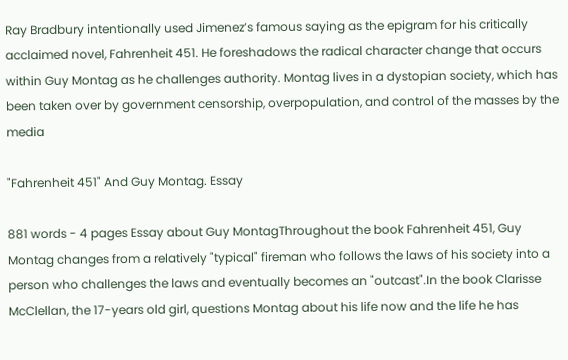Ray Bradbury intentionally used Jimenez’s famous saying as the epigram for his critically acclaimed novel, Fahrenheit 451. He foreshadows the radical character change that occurs within Guy Montag as he challenges authority. Montag lives in a dystopian society, which has been taken over by government censorship, overpopulation, and control of the masses by the media

"Fahrenheit 451" And Guy Montag. Essay

881 words - 4 pages Essay about Guy MontagThroughout the book Fahrenheit 451, Guy Montag changes from a relatively "typical" fireman who follows the laws of his society into a person who challenges the laws and eventually becomes an "outcast".In the book Clarisse McClellan, the 17-years old girl, questions Montag about his life now and the life he has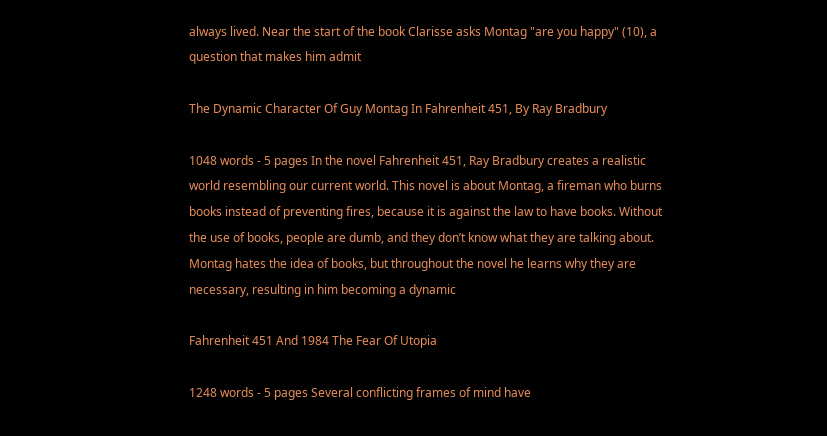always lived. Near the start of the book Clarisse asks Montag "are you happy" (10), a question that makes him admit

The Dynamic Character Of Guy Montag In Fahrenheit 451, By Ray Bradbury

1048 words - 5 pages In the novel Fahrenheit 451, Ray Bradbury creates a realistic world resembling our current world. This novel is about Montag, a fireman who burns books instead of preventing fires, because it is against the law to have books. Without the use of books, people are dumb, and they don’t know what they are talking about. Montag hates the idea of books, but throughout the novel he learns why they are necessary, resulting in him becoming a dynamic

Fahrenheit 451 And 1984 The Fear Of Utopia

1248 words - 5 pages Several conflicting frames of mind have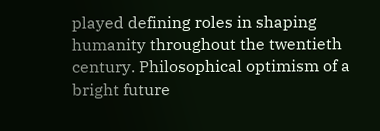played defining roles in shaping humanity throughout the twentieth century. Philosophical optimism of a bright future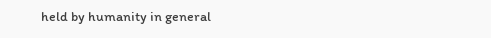held by humanity in general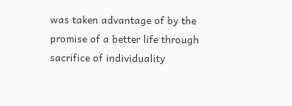was taken advantage of by the promise of a better life through sacrifice of individuality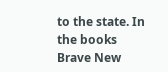to the state. In the books Brave New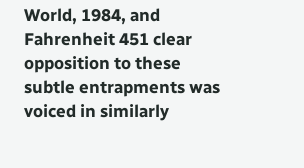World, 1984, and Fahrenheit 451 clear opposition to these subtle entrapments was voiced in similarly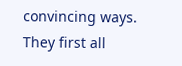convincing ways. They first all